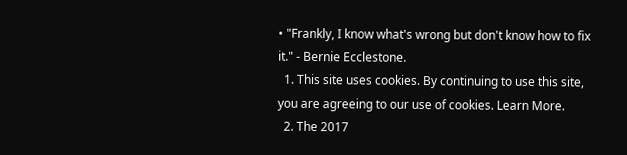• "Frankly, I know what's wrong but don't know how to fix it." - Bernie Ecclestone.
  1. This site uses cookies. By continuing to use this site, you are agreeing to our use of cookies. Learn More.
  2. The 2017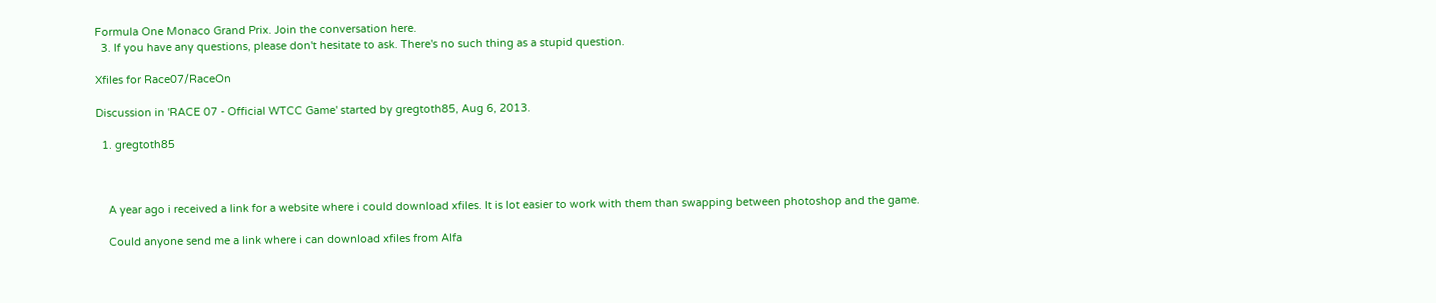Formula One Monaco Grand Prix. Join the conversation here.
  3. If you have any questions, please don't hesitate to ask. There's no such thing as a stupid question.

Xfiles for Race07/RaceOn

Discussion in 'RACE 07 - Official WTCC Game' started by gregtoth85, Aug 6, 2013.

  1. gregtoth85



    A year ago i received a link for a website where i could download xfiles. It is lot easier to work with them than swapping between photoshop and the game.

    Could anyone send me a link where i can download xfiles from Alfa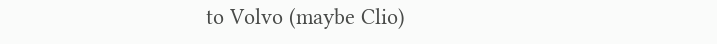to Volvo (maybe Clio)